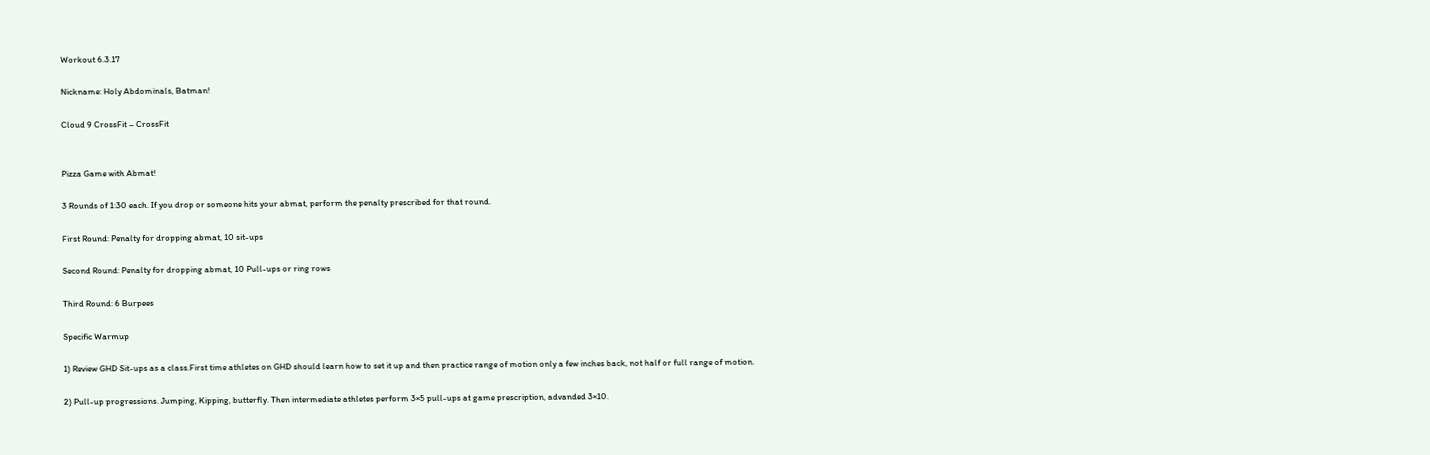Workout 6.3.17

Nickname: Holy Abdominals, Batman!

Cloud 9 CrossFit – CrossFit


Pizza Game with Abmat!

3 Rounds of 1:30 each. If you drop or someone hits your abmat, perform the penalty prescribed for that round.

First Round: Penalty for dropping abmat, 10 sit-ups

Second Round: Penalty for dropping abmat, 10 Pull-ups or ring rows

Third Round: 6 Burpees

Specific Warmup

1) Review GHD Sit-ups as a class.First time athletes on GHD should learn how to set it up and then practice range of motion only a few inches back, not half or full range of motion.

2) Pull-up progressions. Jumping, Kipping, butterfly. Then intermediate athletes perform 3×5 pull-ups at game prescription, advanded 3×10.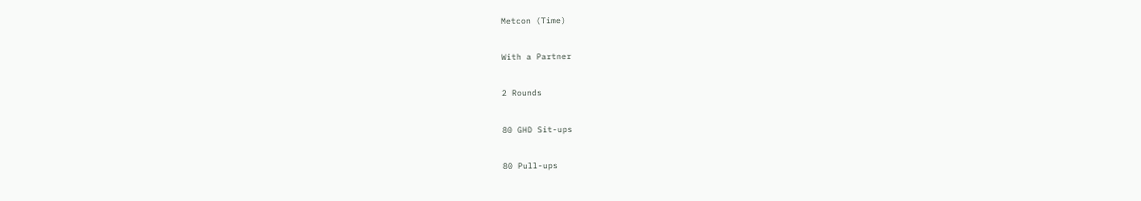Metcon (Time)

With a Partner

2 Rounds

80 GHD Sit-ups

80 Pull-ups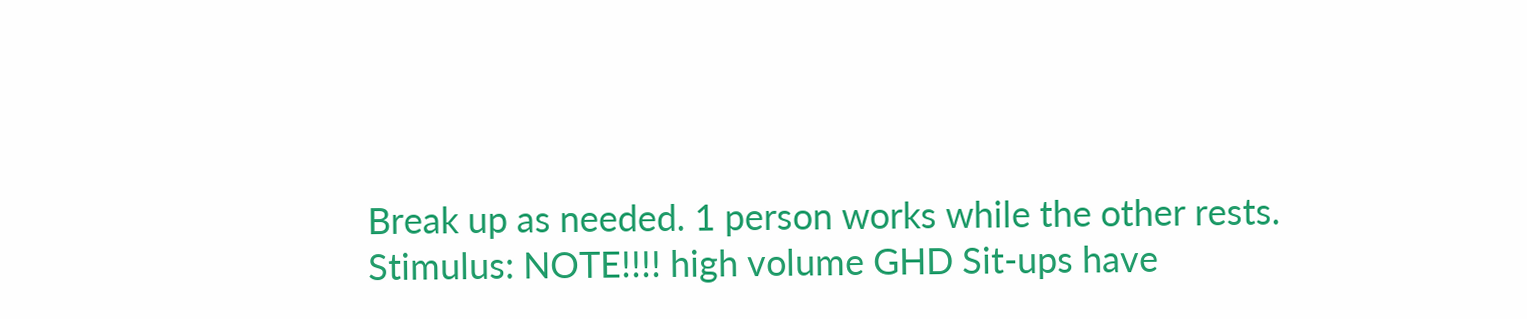Break up as needed. 1 person works while the other rests.
Stimulus: NOTE!!!! high volume GHD Sit-ups have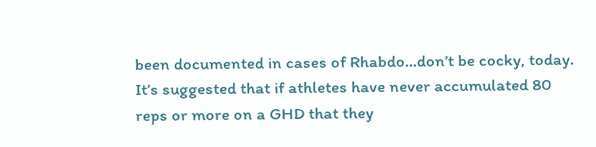been documented in cases of Rhabdo…don’t be cocky, today. It’s suggested that if athletes have never accumulated 80 reps or more on a GHD that they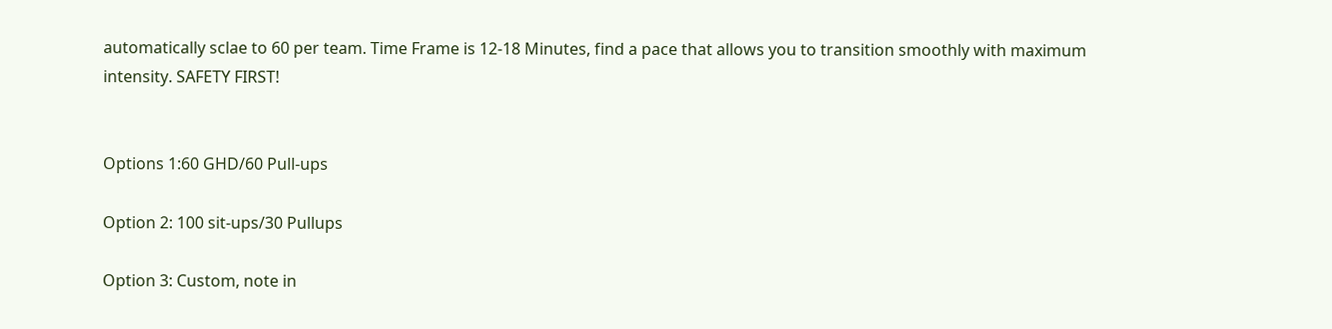automatically sclae to 60 per team. Time Frame is 12-18 Minutes, find a pace that allows you to transition smoothly with maximum intensity. SAFETY FIRST!


Options 1:60 GHD/60 Pull-ups

Option 2: 100 sit-ups/30 Pullups

Option 3: Custom, note in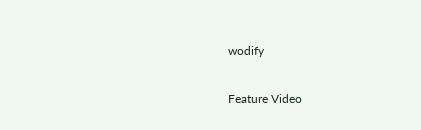wodify

Feature Video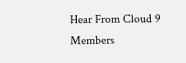Hear From Cloud 9 Members